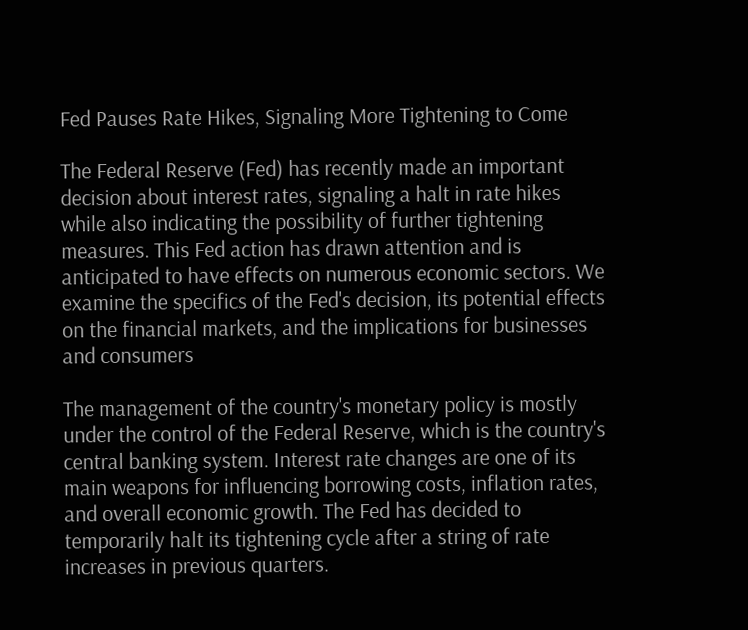Fed Pauses Rate Hikes, Signaling More Tightening to Come

The Federal Reserve (Fed) has recently made an important decision about interest rates, signaling a halt in rate hikes while also indicating the possibility of further tightening measures. This Fed action has drawn attention and is anticipated to have effects on numerous economic sectors. We examine the specifics of the Fed's decision, its potential effects on the financial markets, and the implications for businesses and consumers

The management of the country's monetary policy is mostly under the control of the Federal Reserve, which is the country's central banking system. Interest rate changes are one of its main weapons for influencing borrowing costs, inflation rates, and overall economic growth. The Fed has decided to temporarily halt its tightening cycle after a string of rate increases in previous quarters.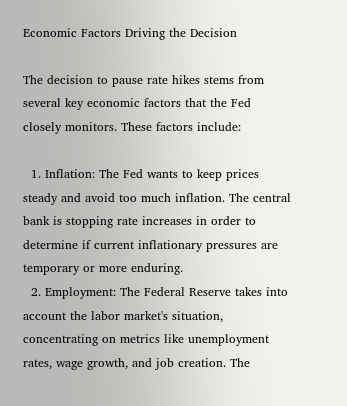Economic Factors Driving the Decision

The decision to pause rate hikes stems from several key economic factors that the Fed closely monitors. These factors include:

  1. Inflation: The Fed wants to keep prices steady and avoid too much inflation. The central bank is stopping rate increases in order to determine if current inflationary pressures are temporary or more enduring.
  2. Employment: The Federal Reserve takes into account the labor market's situation, concentrating on metrics like unemployment rates, wage growth, and job creation. The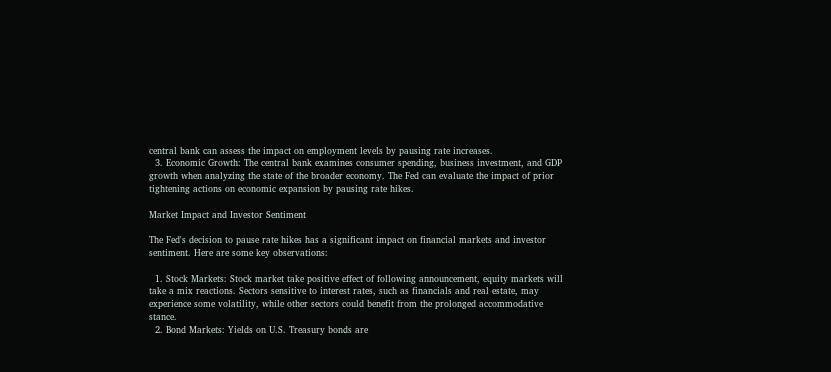central bank can assess the impact on employment levels by pausing rate increases.
  3. Economic Growth: The central bank examines consumer spending, business investment, and GDP growth when analyzing the state of the broader economy. The Fed can evaluate the impact of prior tightening actions on economic expansion by pausing rate hikes.

Market Impact and Investor Sentiment

The Fed's decision to pause rate hikes has a significant impact on financial markets and investor sentiment. Here are some key observations:

  1. Stock Markets: Stock market take positive effect of following announcement, equity markets will take a mix reactions. Sectors sensitive to interest rates, such as financials and real estate, may experience some volatility, while other sectors could benefit from the prolonged accommodative stance.
  2. Bond Markets: Yields on U.S. Treasury bonds are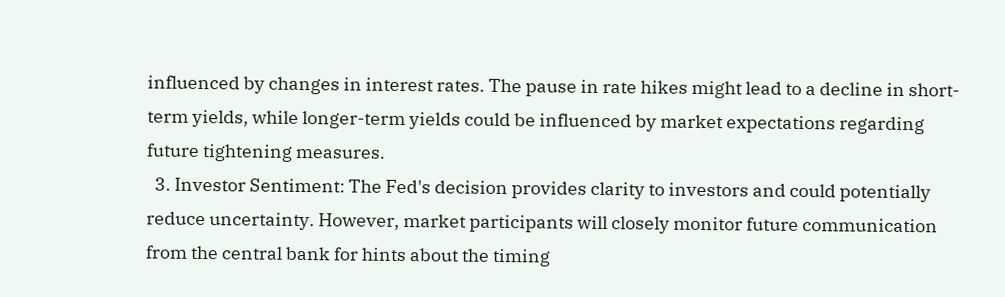influenced by changes in interest rates. The pause in rate hikes might lead to a decline in short-term yields, while longer-term yields could be influenced by market expectations regarding future tightening measures.
  3. Investor Sentiment: The Fed's decision provides clarity to investors and could potentially reduce uncertainty. However, market participants will closely monitor future communication from the central bank for hints about the timing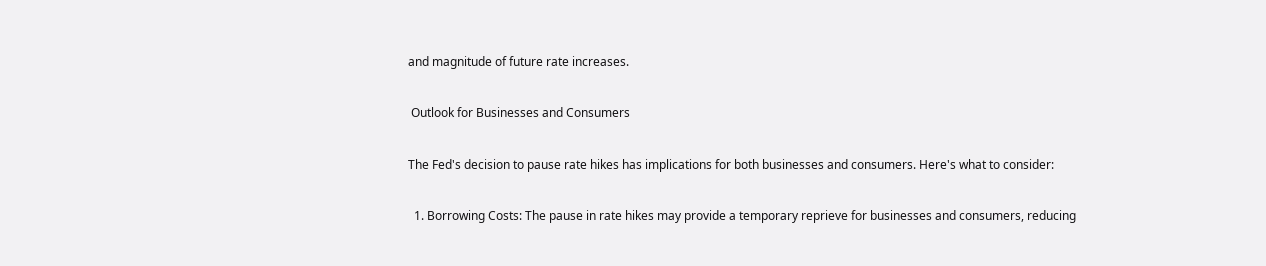and magnitude of future rate increases.

 Outlook for Businesses and Consumers

The Fed's decision to pause rate hikes has implications for both businesses and consumers. Here's what to consider:

  1. Borrowing Costs: The pause in rate hikes may provide a temporary reprieve for businesses and consumers, reducing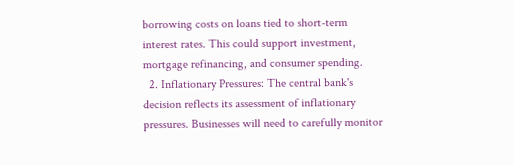borrowing costs on loans tied to short-term interest rates. This could support investment, mortgage refinancing, and consumer spending.
  2. Inflationary Pressures: The central bank's decision reflects its assessment of inflationary pressures. Businesses will need to carefully monitor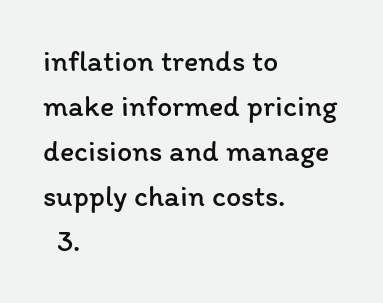inflation trends to make informed pricing decisions and manage supply chain costs.
  3.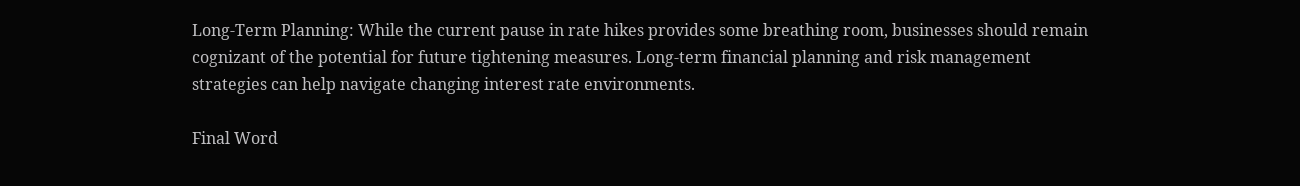Long-Term Planning: While the current pause in rate hikes provides some breathing room, businesses should remain cognizant of the potential for future tightening measures. Long-term financial planning and risk management strategies can help navigate changing interest rate environments.

Final Word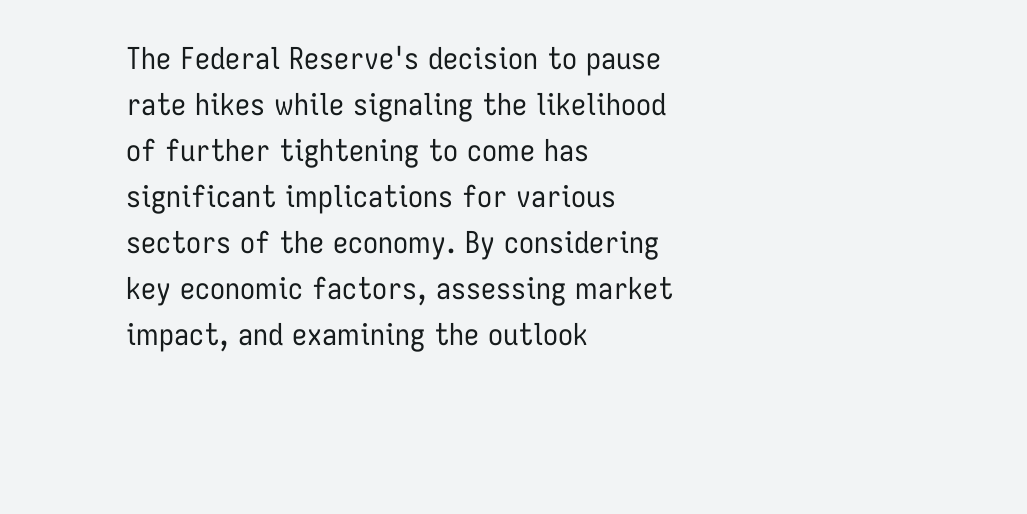The Federal Reserve's decision to pause rate hikes while signaling the likelihood of further tightening to come has significant implications for various sectors of the economy. By considering key economic factors, assessing market impact, and examining the outlook